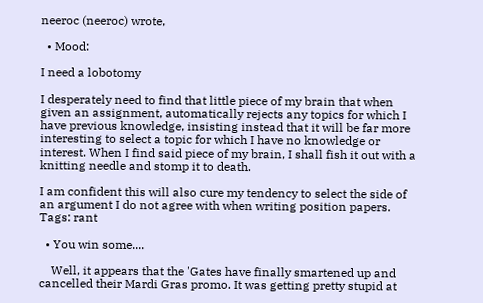neeroc (neeroc) wrote,

  • Mood:

I need a lobotomy

I desperately need to find that little piece of my brain that when given an assignment, automatically rejects any topics for which I have previous knowledge, insisting instead that it will be far more interesting to select a topic for which I have no knowledge or interest. When I find said piece of my brain, I shall fish it out with a knitting needle and stomp it to death.

I am confident this will also cure my tendency to select the side of an argument I do not agree with when writing position papers.
Tags: rant

  • You win some....

    Well, it appears that the 'Gates have finally smartened up and cancelled their Mardi Gras promo. It was getting pretty stupid at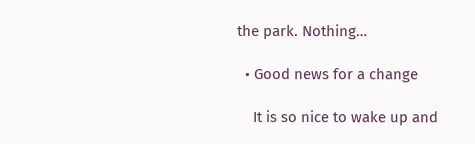the park. Nothing…

  • Good news for a change

    It is so nice to wake up and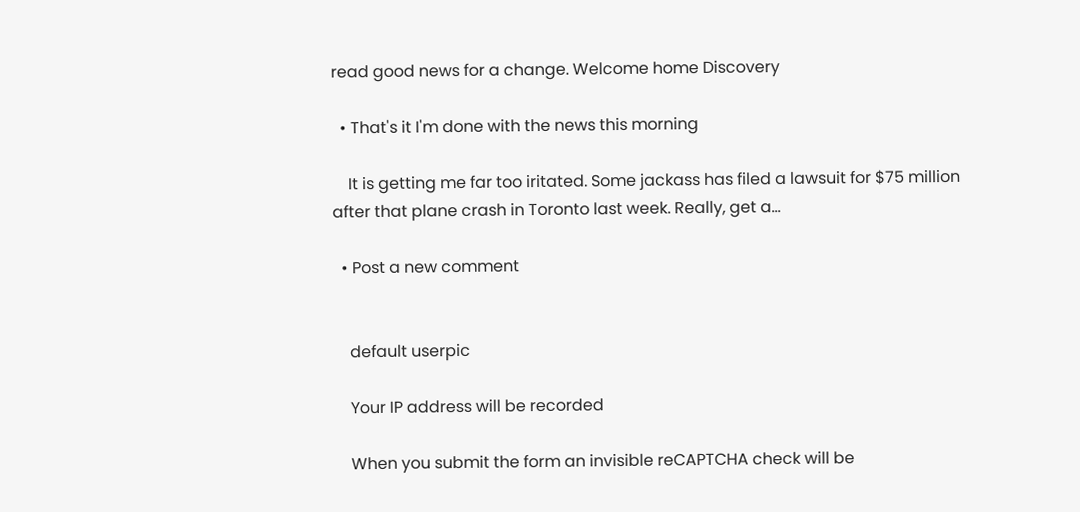read good news for a change. Welcome home Discovery

  • That's it I'm done with the news this morning

    It is getting me far too iritated. Some jackass has filed a lawsuit for $75 million after that plane crash in Toronto last week. Really, get a…

  • Post a new comment


    default userpic

    Your IP address will be recorded

    When you submit the form an invisible reCAPTCHA check will be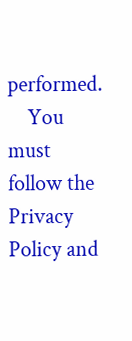performed.
    You must follow the Privacy Policy and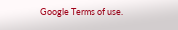Google Terms of use.